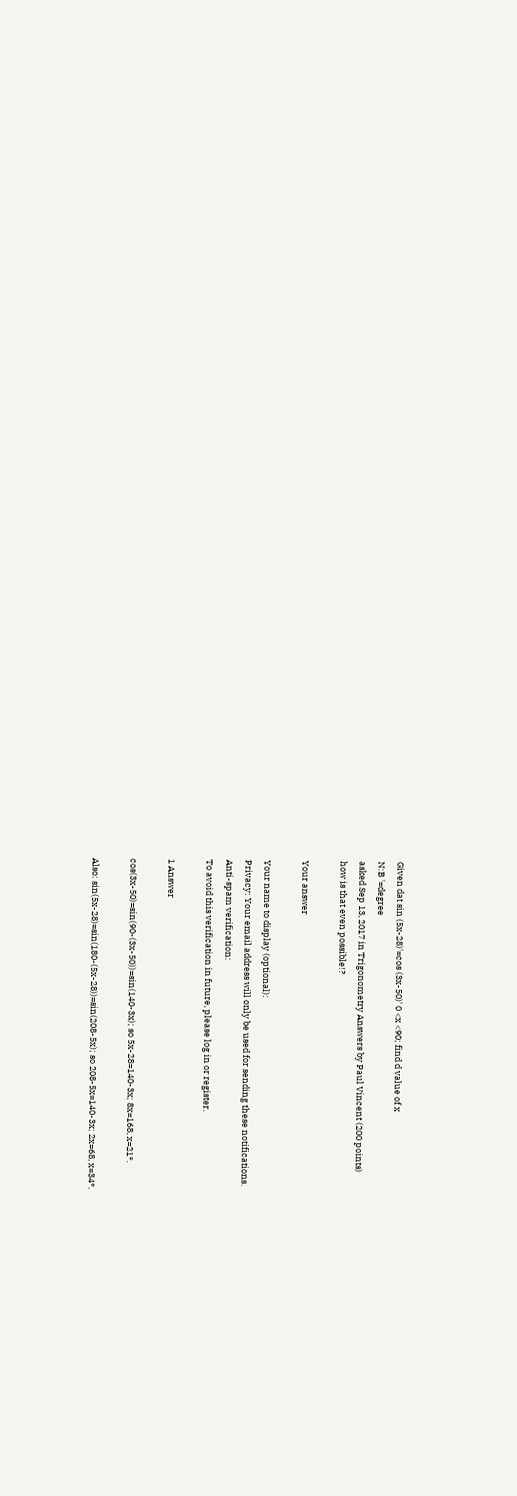Given dat sin (5x-28)'=cos (3x-50)' 0 <x <90; find d value of x
N:B '=degree
asked Sep 13, 2017 in Trigonometry Answers by Paul Vincent (200 points)
how is that even possible!?

Your answer

Your name to display (optional):
Privacy: Your email address will only be used for sending these notifications.
Anti-spam verification:
To avoid this verification in future, please log in or register.

1 Answer

cos(3x-50)=sin(90-(3x-50))=sin(140-3x); so 5x-28=140-3x; 8x=168, x=21°.

Also: sin(5x-28)=sin(180-(5x-28))=sin(208-5x); so 208-5x=140-3x; 2x=68, x=34°.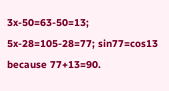3x-50=63-50=13; 5x-28=105-28=77; sin77=cos13 because 77+13=90.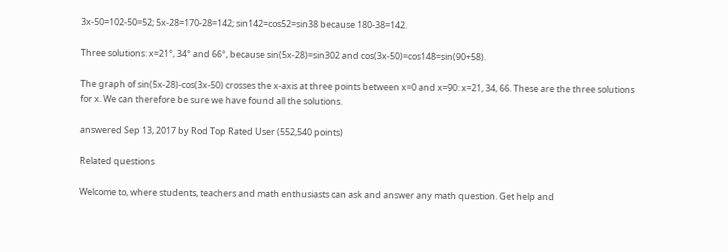3x-50=102-50=52; 5x-28=170-28=142; sin142=cos52=sin38 because 180-38=142.

Three solutions: x=21°, 34° and 66°, because sin(5x-28)=sin302 and cos(3x-50)=cos148=sin(90+58).

The graph of sin(5x-28)-cos(3x-50) crosses the x-axis at three points between x=0 and x=90: x=21, 34, 66. These are the three solutions for x. We can therefore be sure we have found all the solutions.

answered Sep 13, 2017 by Rod Top Rated User (552,540 points)

Related questions

Welcome to, where students, teachers and math enthusiasts can ask and answer any math question. Get help and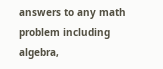answers to any math problem including algebra,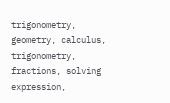trigonometry, geometry, calculus, trigonometry, fractions, solving expression,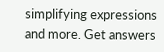simplifying expressions and more. Get answers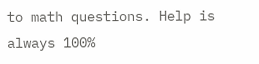to math questions. Help is always 100%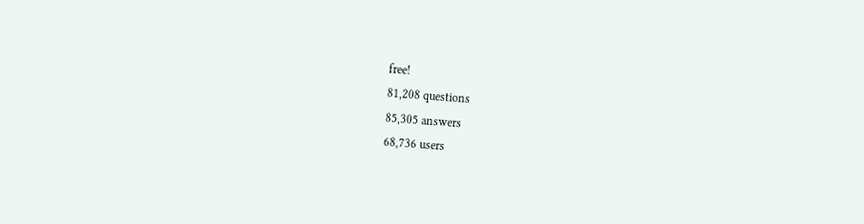free!
81,208 questions
85,305 answers
68,736 users